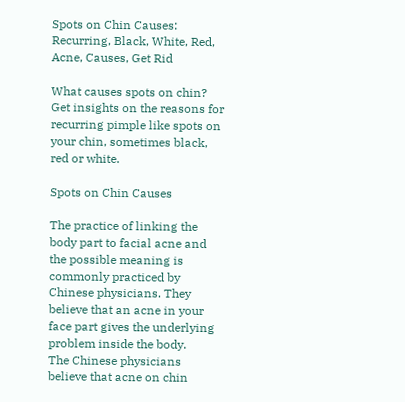Spots on Chin Causes: Recurring, Black, White, Red, Acne, Causes, Get Rid

What causes spots on chin? Get insights on the reasons for recurring pimple like spots on your chin, sometimes black, red or white.

Spots on Chin Causes

The practice of linking the body part to facial acne and the possible meaning is commonly practiced by Chinese physicians. They believe that an acne in your face part gives the underlying problem inside the body.
The Chinese physicians believe that acne on chin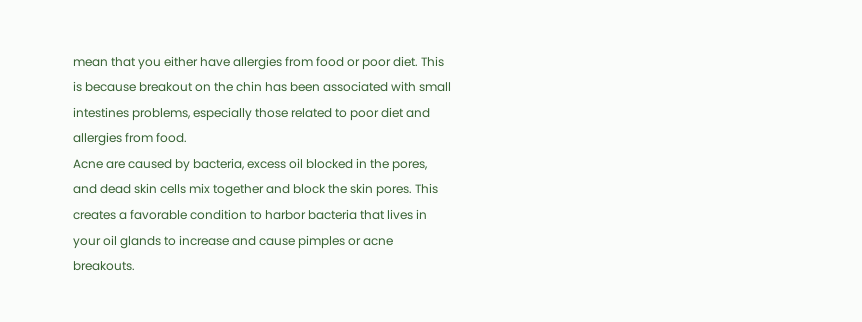mean that you either have allergies from food or poor diet. This is because breakout on the chin has been associated with small intestines problems, especially those related to poor diet and allergies from food.
Acne are caused by bacteria, excess oil blocked in the pores, and dead skin cells mix together and block the skin pores. This creates a favorable condition to harbor bacteria that lives in your oil glands to increase and cause pimples or acne breakouts.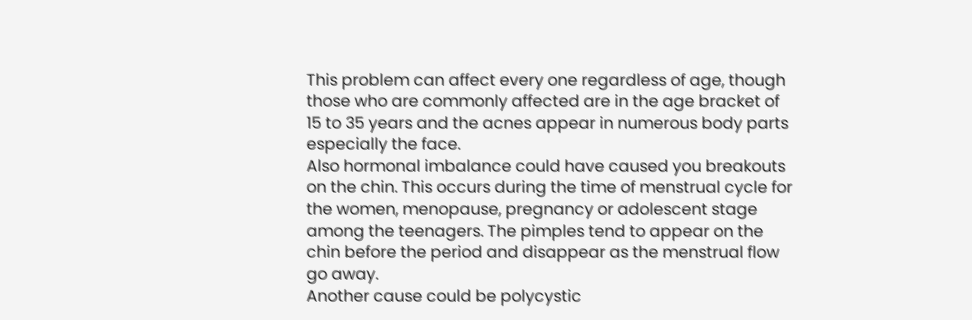This problem can affect every one regardless of age, though those who are commonly affected are in the age bracket of 15 to 35 years and the acnes appear in numerous body parts especially the face.
Also hormonal imbalance could have caused you breakouts on the chin. This occurs during the time of menstrual cycle for the women, menopause, pregnancy or adolescent stage among the teenagers. The pimples tend to appear on the chin before the period and disappear as the menstrual flow go away.
Another cause could be polycystic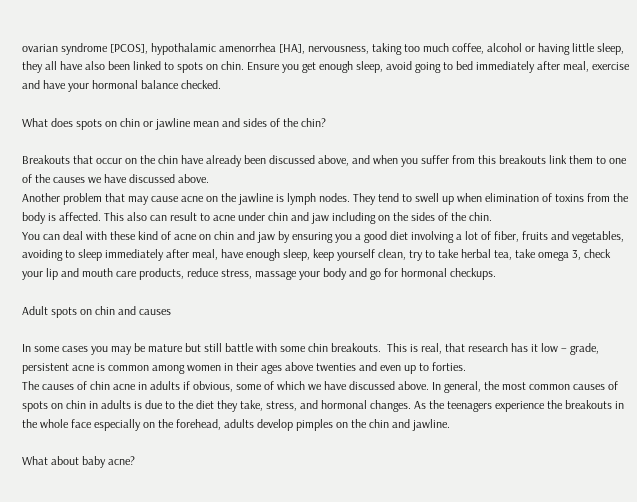ovarian syndrome [PCOS], hypothalamic amenorrhea [HA], nervousness, taking too much coffee, alcohol or having little sleep, they all have also been linked to spots on chin. Ensure you get enough sleep, avoid going to bed immediately after meal, exercise and have your hormonal balance checked.

What does spots on chin or jawline mean and sides of the chin?

Breakouts that occur on the chin have already been discussed above, and when you suffer from this breakouts link them to one of the causes we have discussed above.
Another problem that may cause acne on the jawline is lymph nodes. They tend to swell up when elimination of toxins from the body is affected. This also can result to acne under chin and jaw including on the sides of the chin.
You can deal with these kind of acne on chin and jaw by ensuring you a good diet involving a lot of fiber, fruits and vegetables, avoiding to sleep immediately after meal, have enough sleep, keep yourself clean, try to take herbal tea, take omega 3, check your lip and mouth care products, reduce stress, massage your body and go for hormonal checkups.

Adult spots on chin and causes

In some cases you may be mature but still battle with some chin breakouts.  This is real, that research has it low – grade, persistent acne is common among women in their ages above twenties and even up to forties.
The causes of chin acne in adults if obvious, some of which we have discussed above. In general, the most common causes of spots on chin in adults is due to the diet they take, stress, and hormonal changes. As the teenagers experience the breakouts in the whole face especially on the forehead, adults develop pimples on the chin and jawline.

What about baby acne?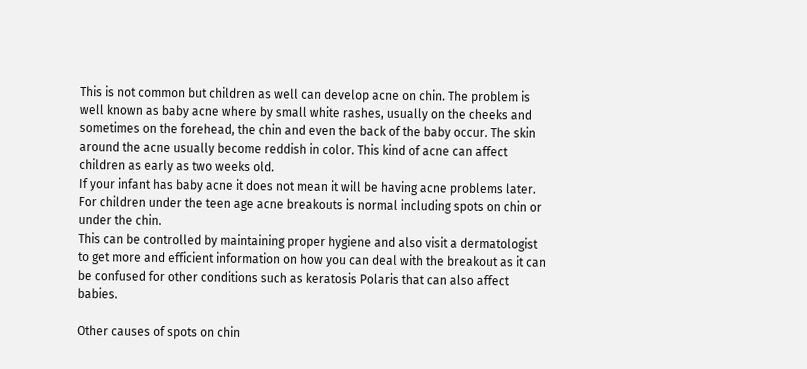This is not common but children as well can develop acne on chin. The problem is well known as baby acne where by small white rashes, usually on the cheeks and sometimes on the forehead, the chin and even the back of the baby occur. The skin around the acne usually become reddish in color. This kind of acne can affect children as early as two weeks old.
If your infant has baby acne it does not mean it will be having acne problems later. For children under the teen age acne breakouts is normal including spots on chin or under the chin.
This can be controlled by maintaining proper hygiene and also visit a dermatologist to get more and efficient information on how you can deal with the breakout as it can be confused for other conditions such as keratosis Polaris that can also affect babies.

Other causes of spots on chin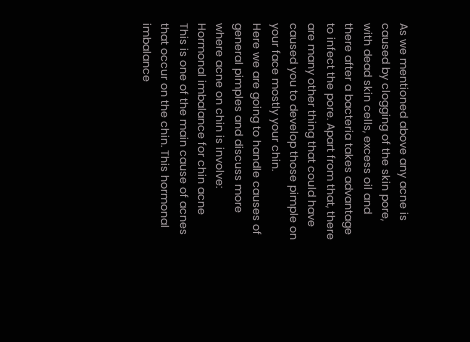As we mentioned above any acne is caused by clogging of the skin pore, with dead skin cells, excess oil and there after a bacteria takes advantage to infect the pore. Apart from that, there are many other thing that could have caused you to develop those pimple on your face mostly your chin.
Here we are going to handle causes of general pimples and discuss more where acne on chin is involve:
Hormonal imbalance for chin acne
This is one of the main cause of acnes that occur on the chin. This hormonal imbalance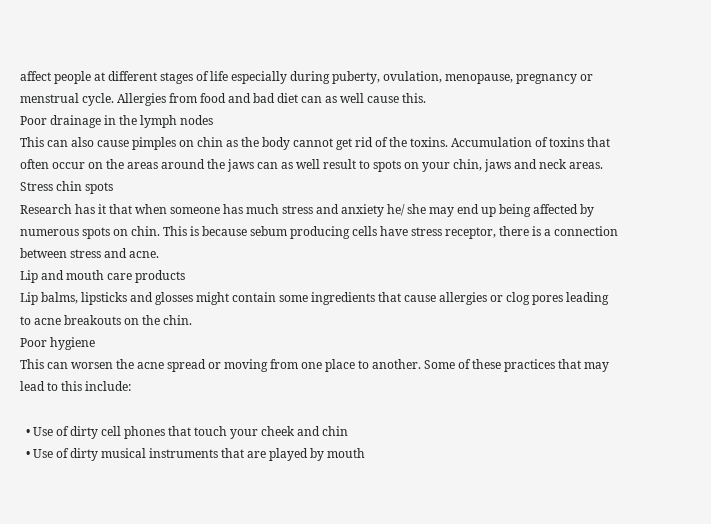affect people at different stages of life especially during puberty, ovulation, menopause, pregnancy or menstrual cycle. Allergies from food and bad diet can as well cause this.
Poor drainage in the lymph nodes
This can also cause pimples on chin as the body cannot get rid of the toxins. Accumulation of toxins that often occur on the areas around the jaws can as well result to spots on your chin, jaws and neck areas.
Stress chin spots
Research has it that when someone has much stress and anxiety he/ she may end up being affected by numerous spots on chin. This is because sebum producing cells have stress receptor, there is a connection between stress and acne.
Lip and mouth care products
Lip balms, lipsticks and glosses might contain some ingredients that cause allergies or clog pores leading to acne breakouts on the chin.
Poor hygiene
This can worsen the acne spread or moving from one place to another. Some of these practices that may lead to this include:

  • Use of dirty cell phones that touch your cheek and chin
  • Use of dirty musical instruments that are played by mouth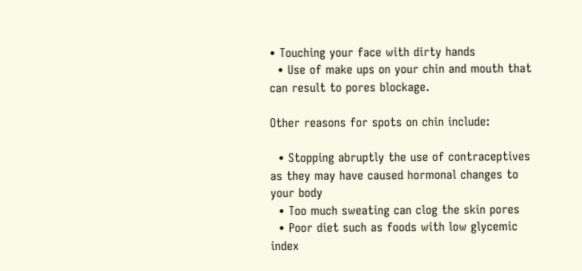• Touching your face with dirty hands
  • Use of make ups on your chin and mouth that can result to pores blockage.

Other reasons for spots on chin include:

  • Stopping abruptly the use of contraceptives as they may have caused hormonal changes to your body
  • Too much sweating can clog the skin pores
  • Poor diet such as foods with low glycemic index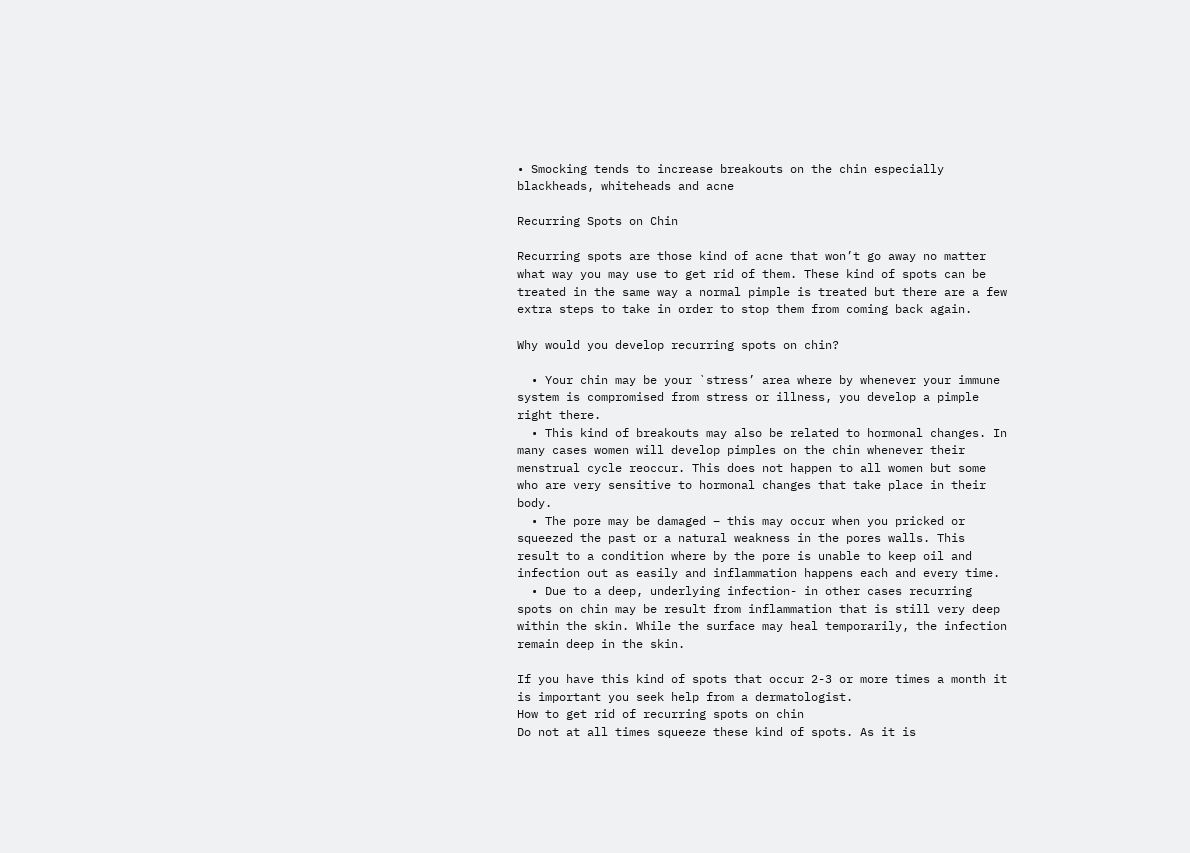• Smocking tends to increase breakouts on the chin especially blackheads, whiteheads and acne

Recurring Spots on Chin

Recurring spots are those kind of acne that won’t go away no matter what way you may use to get rid of them. These kind of spots can be treated in the same way a normal pimple is treated but there are a few extra steps to take in order to stop them from coming back again.

Why would you develop recurring spots on chin?

  • Your chin may be your `stress’ area where by whenever your immune system is compromised from stress or illness, you develop a pimple right there.
  • This kind of breakouts may also be related to hormonal changes. In many cases women will develop pimples on the chin whenever their menstrual cycle reoccur. This does not happen to all women but some who are very sensitive to hormonal changes that take place in their body.
  • The pore may be damaged – this may occur when you pricked or squeezed the past or a natural weakness in the pores walls. This result to a condition where by the pore is unable to keep oil and infection out as easily and inflammation happens each and every time.
  • Due to a deep, underlying infection- in other cases recurring spots on chin may be result from inflammation that is still very deep within the skin. While the surface may heal temporarily, the infection remain deep in the skin.

If you have this kind of spots that occur 2-3 or more times a month it is important you seek help from a dermatologist.
How to get rid of recurring spots on chin
Do not at all times squeeze these kind of spots. As it is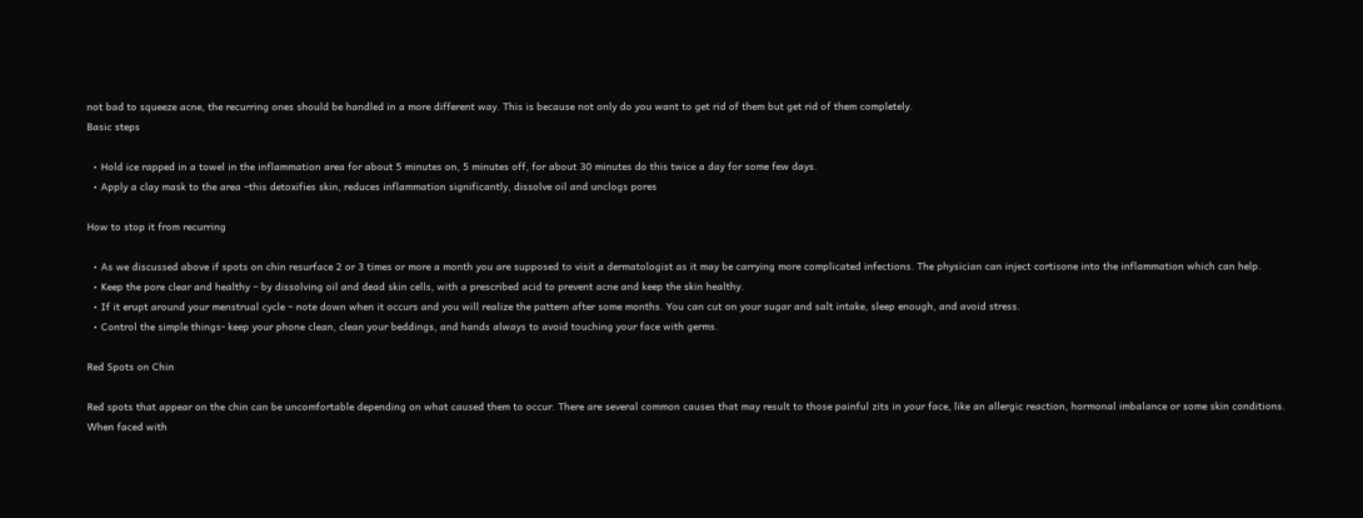not bad to squeeze acne, the recurring ones should be handled in a more different way. This is because not only do you want to get rid of them but get rid of them completely.
Basic steps

  • Hold ice rapped in a towel in the inflammation area for about 5 minutes on, 5 minutes off, for about 30 minutes do this twice a day for some few days.
  • Apply a clay mask to the area –this detoxifies skin, reduces inflammation significantly, dissolve oil and unclogs pores

How to stop it from recurring

  • As we discussed above if spots on chin resurface 2 or 3 times or more a month you are supposed to visit a dermatologist as it may be carrying more complicated infections. The physician can inject cortisone into the inflammation which can help.
  • Keep the pore clear and healthy – by dissolving oil and dead skin cells, with a prescribed acid to prevent acne and keep the skin healthy.
  • If it erupt around your menstrual cycle – note down when it occurs and you will realize the pattern after some months. You can cut on your sugar and salt intake, sleep enough, and avoid stress.
  • Control the simple things- keep your phone clean, clean your beddings, and hands always to avoid touching your face with germs.

Red Spots on Chin

Red spots that appear on the chin can be uncomfortable depending on what caused them to occur. There are several common causes that may result to those painful zits in your face, like an allergic reaction, hormonal imbalance or some skin conditions.
When faced with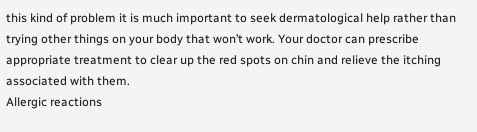this kind of problem it is much important to seek dermatological help rather than trying other things on your body that won’t work. Your doctor can prescribe appropriate treatment to clear up the red spots on chin and relieve the itching associated with them.
Allergic reactions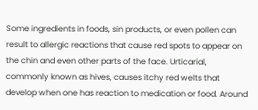Some ingredients in foods, sin products, or even pollen can result to allergic reactions that cause red spots to appear on the chin and even other parts of the face. Urticarial, commonly known as hives, causes itchy red welts that develop when one has reaction to medication or food. Around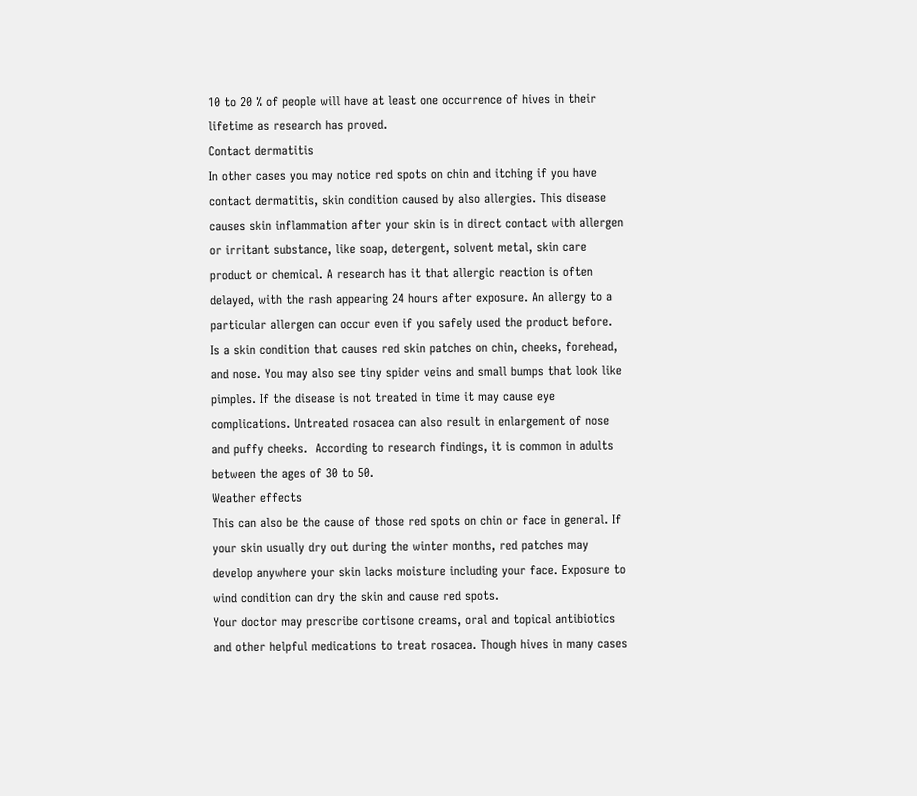10 to 20 % of people will have at least one occurrence of hives in their lifetime as research has proved.
Contact dermatitis
In other cases you may notice red spots on chin and itching if you have contact dermatitis, skin condition caused by also allergies. This disease causes skin inflammation after your skin is in direct contact with allergen or irritant substance, like soap, detergent, solvent metal, skin care product or chemical. A research has it that allergic reaction is often delayed, with the rash appearing 24 hours after exposure. An allergy to a particular allergen can occur even if you safely used the product before.
Is a skin condition that causes red skin patches on chin, cheeks, forehead, and nose. You may also see tiny spider veins and small bumps that look like pimples. If the disease is not treated in time it may cause eye complications. Untreated rosacea can also result in enlargement of nose and puffy cheeks.  According to research findings, it is common in adults between the ages of 30 to 50.
Weather effects
This can also be the cause of those red spots on chin or face in general. If your skin usually dry out during the winter months, red patches may develop anywhere your skin lacks moisture including your face. Exposure to wind condition can dry the skin and cause red spots.
Your doctor may prescribe cortisone creams, oral and topical antibiotics and other helpful medications to treat rosacea. Though hives in many cases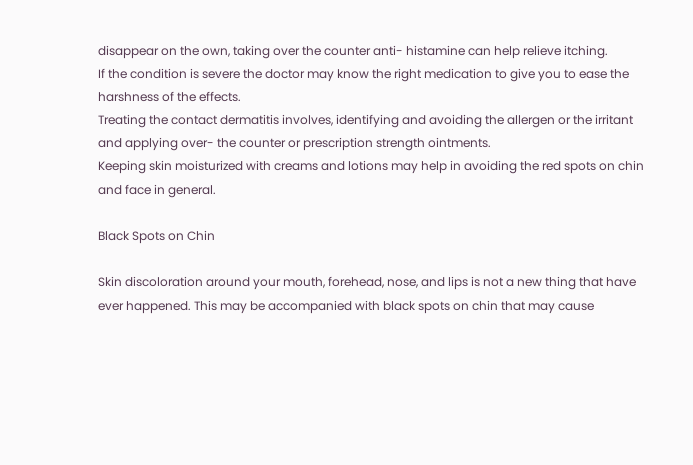disappear on the own, taking over the counter anti- histamine can help relieve itching.
If the condition is severe the doctor may know the right medication to give you to ease the harshness of the effects.
Treating the contact dermatitis involves, identifying and avoiding the allergen or the irritant and applying over- the counter or prescription strength ointments.
Keeping skin moisturized with creams and lotions may help in avoiding the red spots on chin and face in general.

Black Spots on Chin

Skin discoloration around your mouth, forehead, nose, and lips is not a new thing that have ever happened. This may be accompanied with black spots on chin that may cause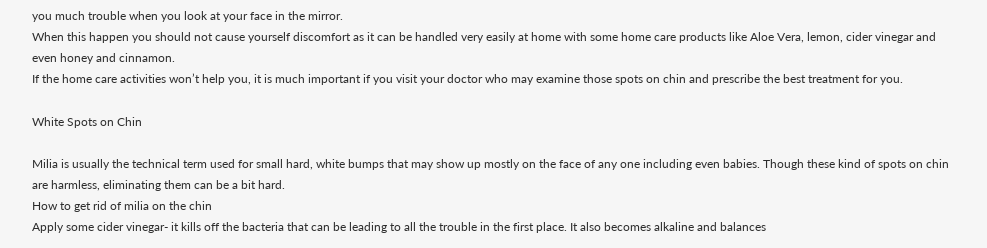you much trouble when you look at your face in the mirror.
When this happen you should not cause yourself discomfort as it can be handled very easily at home with some home care products like Aloe Vera, lemon, cider vinegar and even honey and cinnamon.
If the home care activities won’t help you, it is much important if you visit your doctor who may examine those spots on chin and prescribe the best treatment for you.

White Spots on Chin

Milia is usually the technical term used for small hard, white bumps that may show up mostly on the face of any one including even babies. Though these kind of spots on chin are harmless, eliminating them can be a bit hard.
How to get rid of milia on the chin
Apply some cider vinegar- it kills off the bacteria that can be leading to all the trouble in the first place. It also becomes alkaline and balances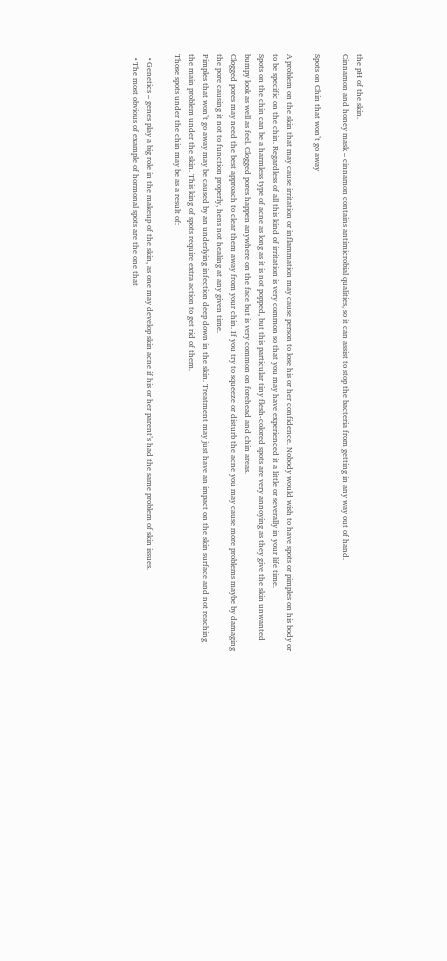the pH of the skin.
Cinnamon and honey mask – cinnamon contains antimicrobial qualities, so it can assist to stop the bacteria from getting in any way out of hand.

Spots on Chin that won’t go away

A problem on the skin that may cause irritation or inflammation may cause person to lose his or her confidence. Nobody would wish to have spots or pimples on his body or to be specific on the chin. Regardless of all this kind of irritation is very common so that you may have experienced it a little or severally in your life time.
Spots on the chin can be a harmless type of acne as long as it is not popped, but this particular tiny flesh-colored spots are very annoying as they give the skin unwanted bumpy look as well as feel. Clogged pores happen anywhere on the face but is very common on forehead and chin areas.
Clogged pores may need the best approach to clear them away from your chin. If you try to squeeze or disturb the acne you may cause more problems maybe by damaging the pore causing it not to function properly, hens not healing at any given time.
Pimples that won’t go away may be caused by an underlying infection deep down in the skin. Treatment may just have an impact on the skin surface and not reaching the main problem under the skin. This king of spots require extra action to get rid of them.
Those spots under the chin may be as a result of:

  • Genetics – genes play a big role in the makeup of the skin, as one may develop skin acne if his or her parent’s had the same problem of skin issues.
  • The most obvious of example of hormonal spots are the one that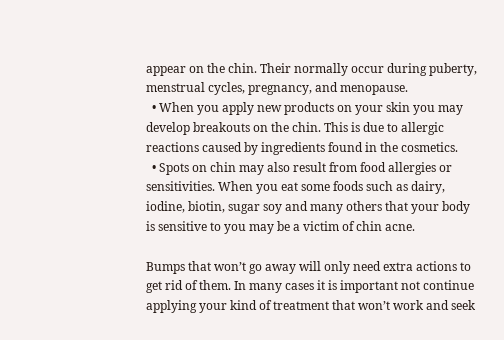appear on the chin. Their normally occur during puberty, menstrual cycles, pregnancy, and menopause.
  • When you apply new products on your skin you may develop breakouts on the chin. This is due to allergic reactions caused by ingredients found in the cosmetics.
  • Spots on chin may also result from food allergies or sensitivities. When you eat some foods such as dairy, iodine, biotin, sugar soy and many others that your body is sensitive to you may be a victim of chin acne.

Bumps that won’t go away will only need extra actions to get rid of them. In many cases it is important not continue applying your kind of treatment that won’t work and seek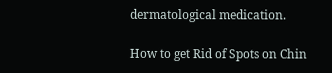dermatological medication.

How to get Rid of Spots on Chin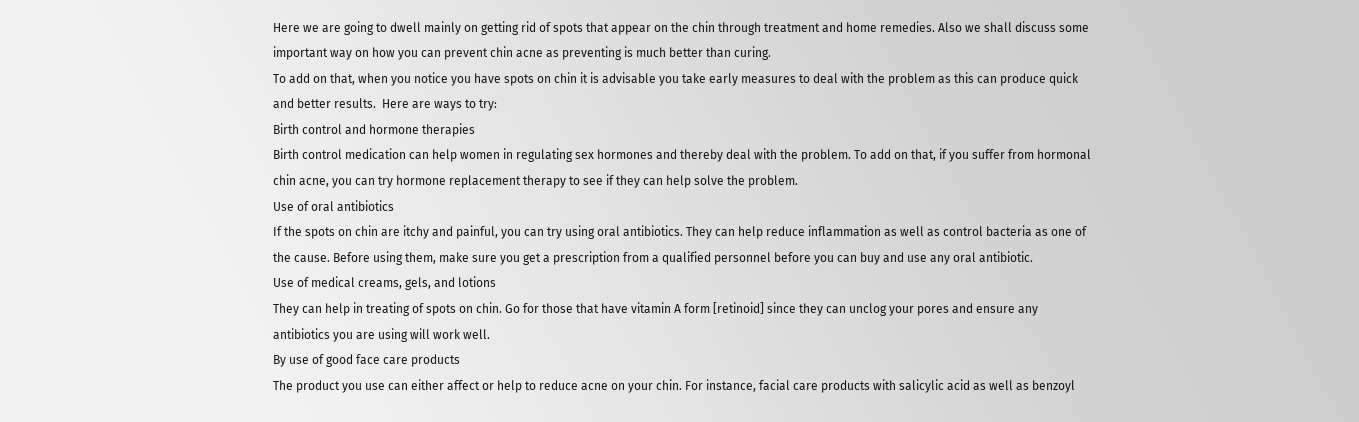Here we are going to dwell mainly on getting rid of spots that appear on the chin through treatment and home remedies. Also we shall discuss some important way on how you can prevent chin acne as preventing is much better than curing.
To add on that, when you notice you have spots on chin it is advisable you take early measures to deal with the problem as this can produce quick and better results.  Here are ways to try:
Birth control and hormone therapies
Birth control medication can help women in regulating sex hormones and thereby deal with the problem. To add on that, if you suffer from hormonal chin acne, you can try hormone replacement therapy to see if they can help solve the problem.
Use of oral antibiotics
If the spots on chin are itchy and painful, you can try using oral antibiotics. They can help reduce inflammation as well as control bacteria as one of the cause. Before using them, make sure you get a prescription from a qualified personnel before you can buy and use any oral antibiotic.
Use of medical creams, gels, and lotions
They can help in treating of spots on chin. Go for those that have vitamin A form [retinoid] since they can unclog your pores and ensure any antibiotics you are using will work well.
By use of good face care products
The product you use can either affect or help to reduce acne on your chin. For instance, facial care products with salicylic acid as well as benzoyl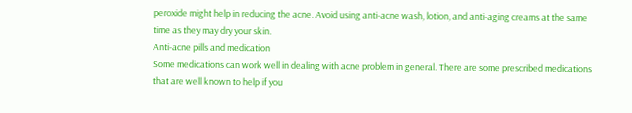peroxide might help in reducing the acne. Avoid using anti-acne wash, lotion, and anti-aging creams at the same time as they may dry your skin.
Anti-acne pills and medication
Some medications can work well in dealing with acne problem in general. There are some prescribed medications that are well known to help if you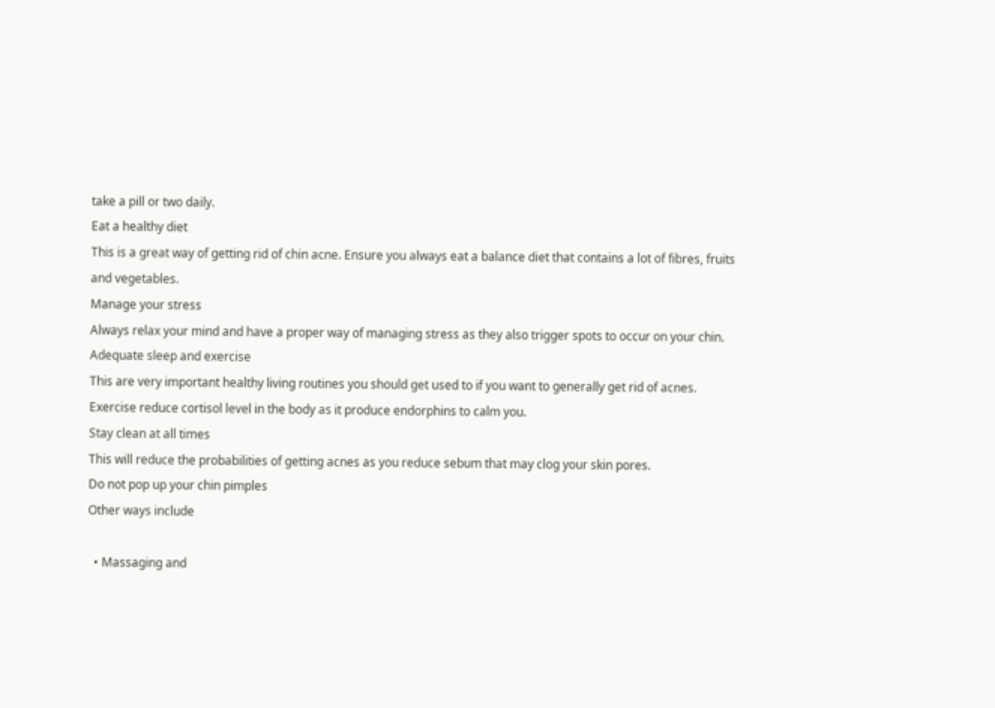take a pill or two daily.
Eat a healthy diet
This is a great way of getting rid of chin acne. Ensure you always eat a balance diet that contains a lot of fibres, fruits and vegetables.
Manage your stress
Always relax your mind and have a proper way of managing stress as they also trigger spots to occur on your chin.
Adequate sleep and exercise
This are very important healthy living routines you should get used to if you want to generally get rid of acnes. Exercise reduce cortisol level in the body as it produce endorphins to calm you.
Stay clean at all times
This will reduce the probabilities of getting acnes as you reduce sebum that may clog your skin pores.
Do not pop up your chin pimples
Other ways include

  • Massaging and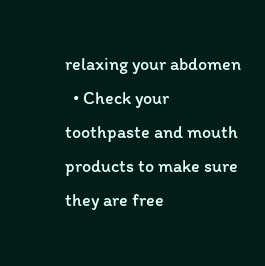relaxing your abdomen
  • Check your toothpaste and mouth products to make sure they are free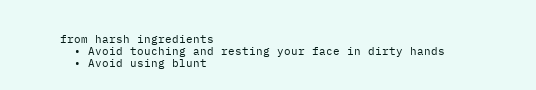from harsh ingredients
  • Avoid touching and resting your face in dirty hands
  • Avoid using blunt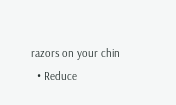razors on your chin
  • Reduce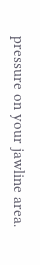pressure on your jawline area.